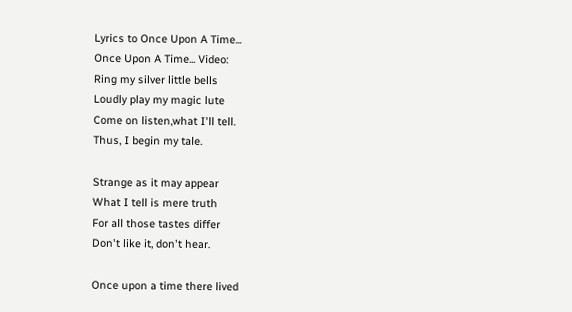Lyrics to Once Upon A Time...
Once Upon A Time... Video:
Ring my silver little bells
Loudly play my magic lute
Come on listen,what I'll tell.
Thus, I begin my tale.

Strange as it may appear
What I tell is mere truth
For all those tastes differ
Don't like it, don't hear.

Once upon a time there lived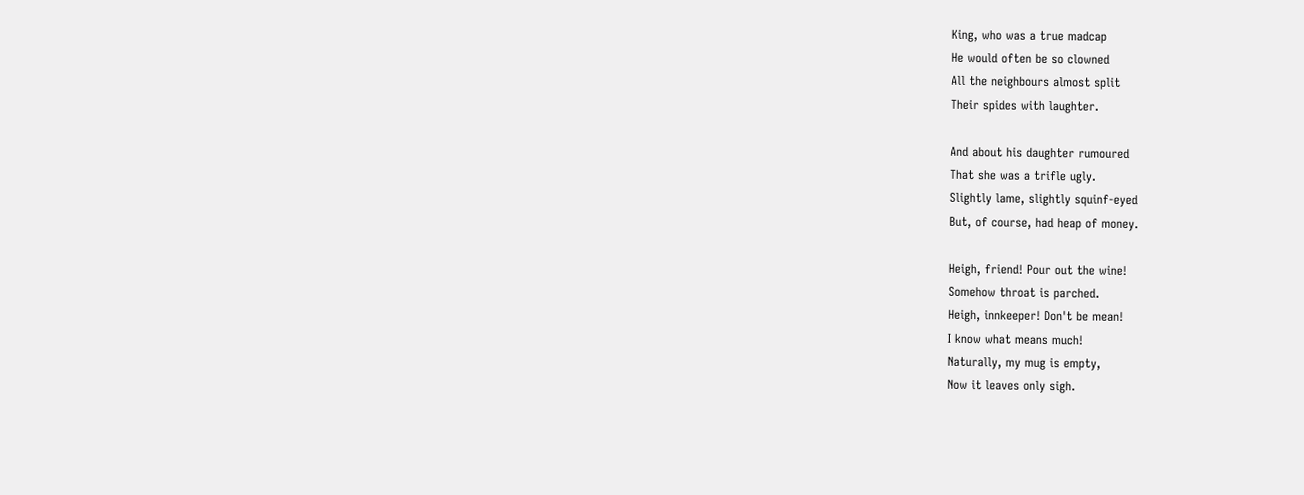King, who was a true madcap
He would often be so clowned
All the neighbours almost split
Their spides with laughter.

And about his daughter rumoured
That she was a trifle ugly.
Slightly lame, slightly squinf-eyed
But, of course, had heap of money.

Heigh, friend! Pour out the wine!
Somehow throat is parched.
Heigh, innkeeper! Don't be mean!
I know what means much!
Naturally, my mug is empty,
Now it leaves only sigh.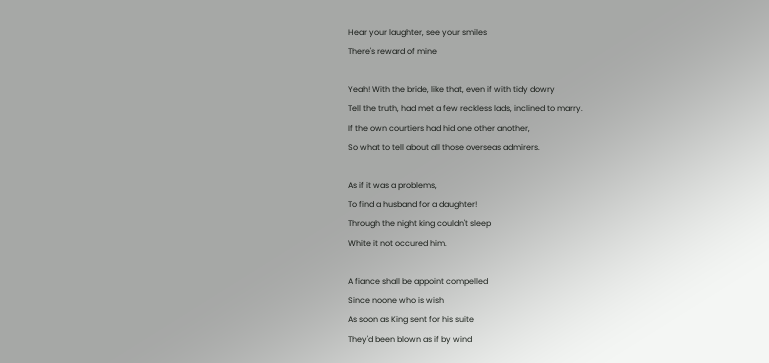Hear your laughter, see your smiles
There's reward of mine

Yeah! With the bride, like that, even if with tidy dowry
Tell the truth, had met a few reckless lads, inclined to marry.
If the own courtiers had hid one other another,
So what to tell about all those overseas admirers.

As if it was a problems,
To find a husband for a daughter!
Through the night king couldn't sleep
White it not occured him.

A fiance shall be appoint compelled
Since noone who is wish
As soon as King sent for his suite
They'd been blown as if by wind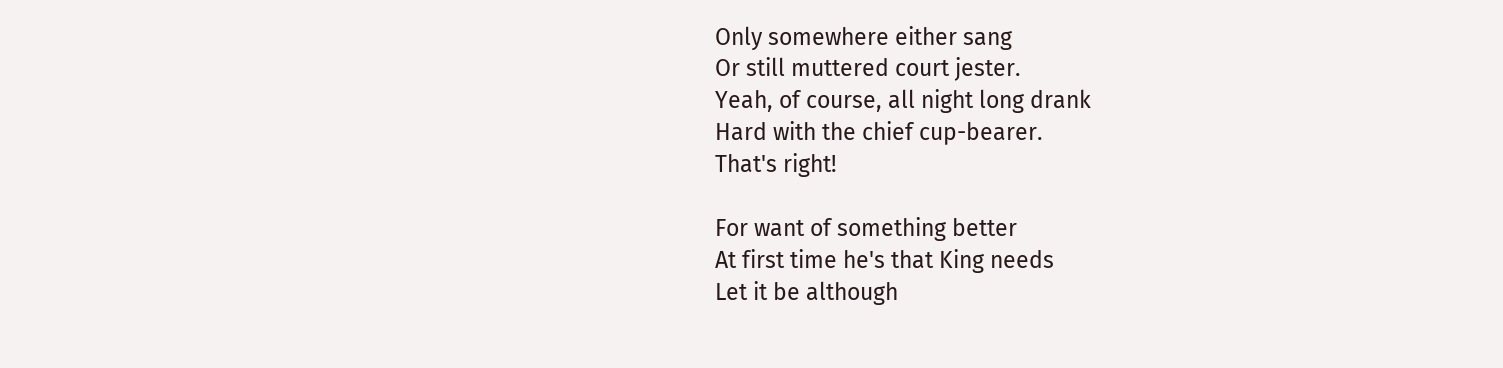Only somewhere either sang
Or still muttered court jester.
Yeah, of course, all night long drank
Hard with the chief cup-bearer.
That's right!

For want of something better
At first time he's that King needs
Let it be although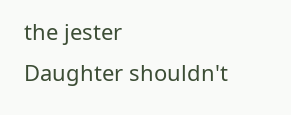the jester
Daughter shouldn't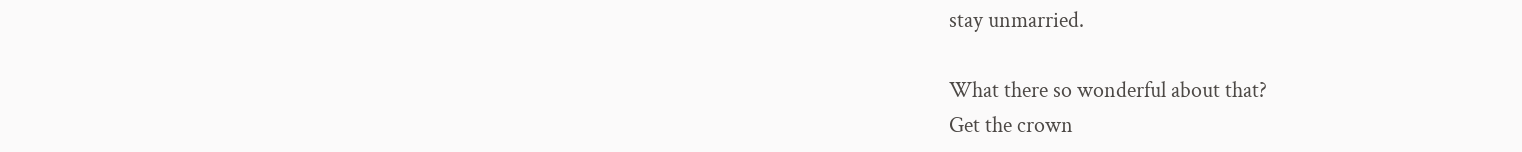stay unmarried.

What there so wonderful about that?
Get the crown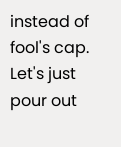instead of fool's cap.
Let's just pour out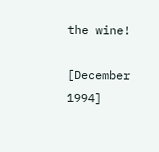the wine!

[December 1994]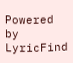Powered by LyricFind